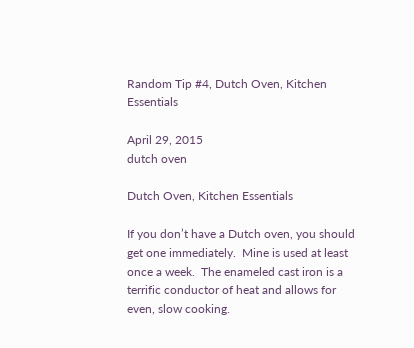Random Tip #4, Dutch Oven, Kitchen Essentials

April 29, 2015
dutch oven

Dutch Oven, Kitchen Essentials

If you don’t have a Dutch oven, you should get one immediately.  Mine is used at least once a week.  The enameled cast iron is a terrific conductor of heat and allows for even, slow cooking.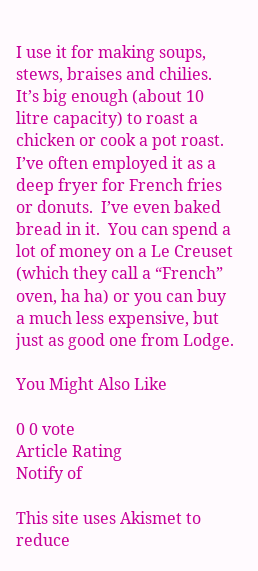I use it for making soups, stews, braises and chilies.  It’s big enough (about 10 litre capacity) to roast a chicken or cook a pot roast.  I’ve often employed it as a deep fryer for French fries or donuts.  I’ve even baked bread in it.  You can spend a lot of money on a Le Creuset (which they call a “French” oven, ha ha) or you can buy a much less expensive, but just as good one from Lodge.

You Might Also Like

0 0 vote
Article Rating
Notify of

This site uses Akismet to reduce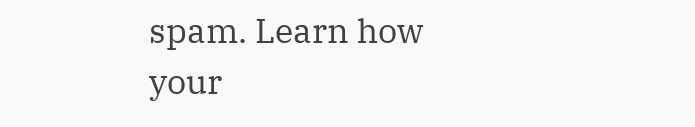spam. Learn how your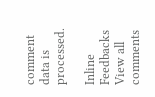comment data is processed.

Inline Feedbacks
View all comments